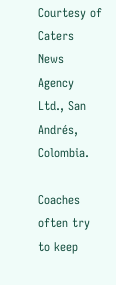Courtesy of Caters News Agency Ltd., San Andrés, Colombia.

Coaches often try to keep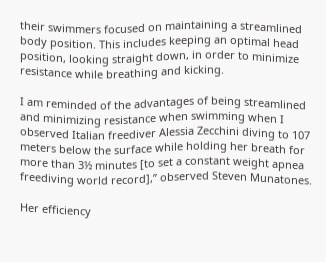their swimmers focused on maintaining a streamlined body position. This includes keeping an optimal head position, looking straight down, in order to minimize resistance while breathing and kicking.

I am reminded of the advantages of being streamlined and minimizing resistance when swimming when I observed Italian freediver Alessia Zecchini diving to 107 meters below the surface while holding her breath for more than 3½ minutes [to set a constant weight apnea freediving world record],” observed Steven Munatones.

Her efficiency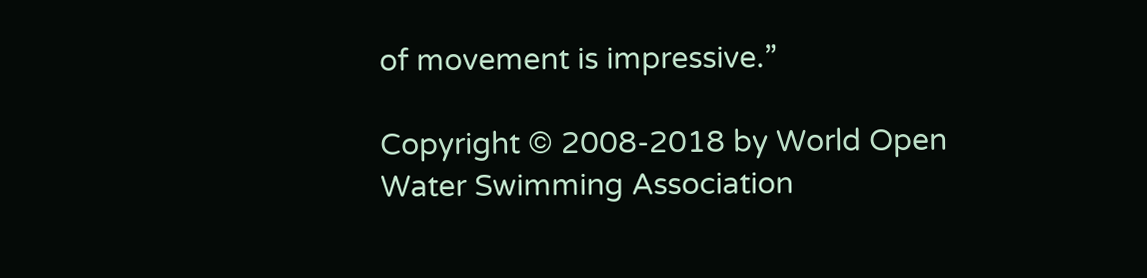of movement is impressive.”

Copyright © 2008-2018 by World Open Water Swimming Association